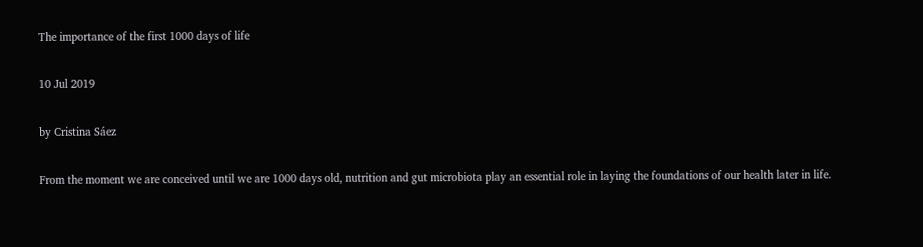The importance of the first 1000 days of life

10 Jul 2019

by Cristina Sáez

From the moment we are conceived until we are 1000 days old, nutrition and gut microbiota play an essential role in laying the foundations of our health later in life.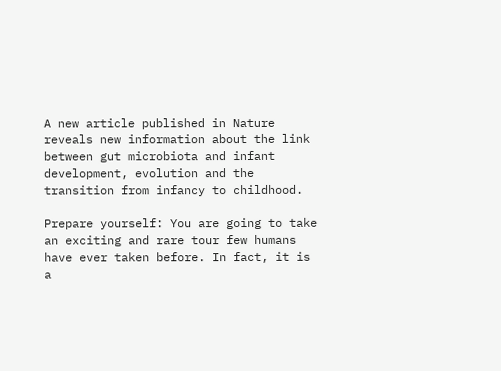A new article published in Nature reveals new information about the link between gut microbiota and infant development, evolution and the transition from infancy to childhood.

Prepare yourself: You are going to take an exciting and rare tour few humans have ever taken before. In fact, it is a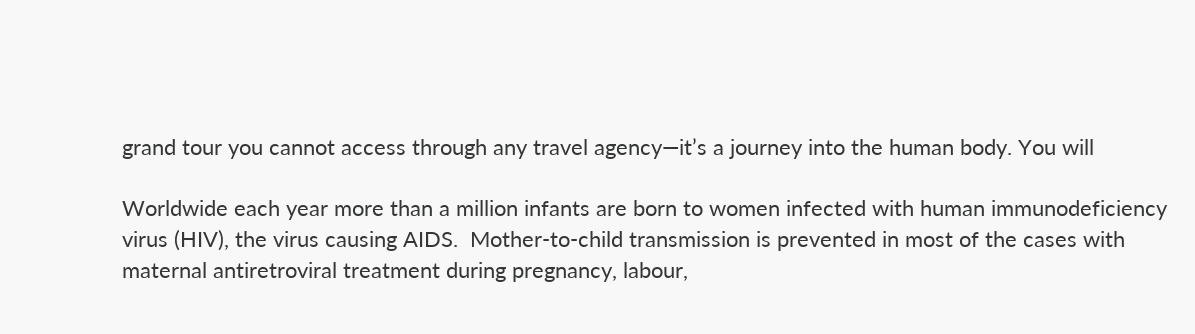grand tour you cannot access through any travel agency—it’s a journey into the human body. You will

Worldwide each year more than a million infants are born to women infected with human immunodeficiency virus (HIV), the virus causing AIDS.  Mother-to-child transmission is prevented in most of the cases with maternal antiretroviral treatment during pregnancy, labour,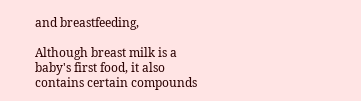and breastfeeding,

Although breast milk is a baby's first food, it also contains certain compounds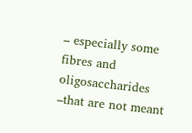– especially some fibres and oligosaccharides –that are not meant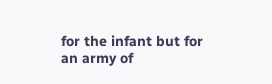for the infant but for an army of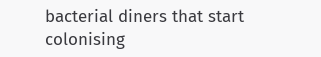bacterial diners that start colonising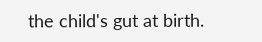the child's gut at birth.